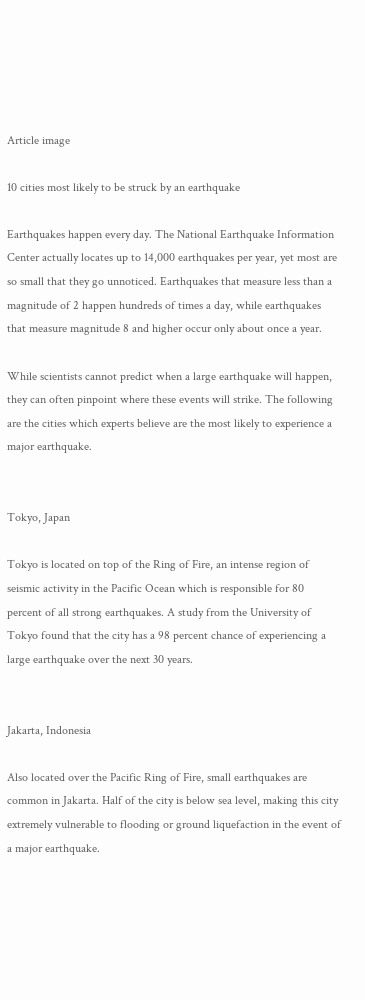Article image

10 cities most likely to be struck by an earthquake

Earthquakes happen every day. The National Earthquake Information Center actually locates up to 14,000 earthquakes per year, yet most are so small that they go unnoticed. Earthquakes that measure less than a magnitude of 2 happen hundreds of times a day, while earthquakes that measure magnitude 8 and higher occur only about once a year.

While scientists cannot predict when a large earthquake will happen, they can often pinpoint where these events will strike. The following are the cities which experts believe are the most likely to experience a major earthquake.


Tokyo, Japan

Tokyo is located on top of the Ring of Fire, an intense region of seismic activity in the Pacific Ocean which is responsible for 80 percent of all strong earthquakes. A study from the University of Tokyo found that the city has a 98 percent chance of experiencing a large earthquake over the next 30 years.


Jakarta, Indonesia

Also located over the Pacific Ring of Fire, small earthquakes are common in Jakarta. Half of the city is below sea level, making this city extremely vulnerable to flooding or ground liquefaction in the event of a major earthquake.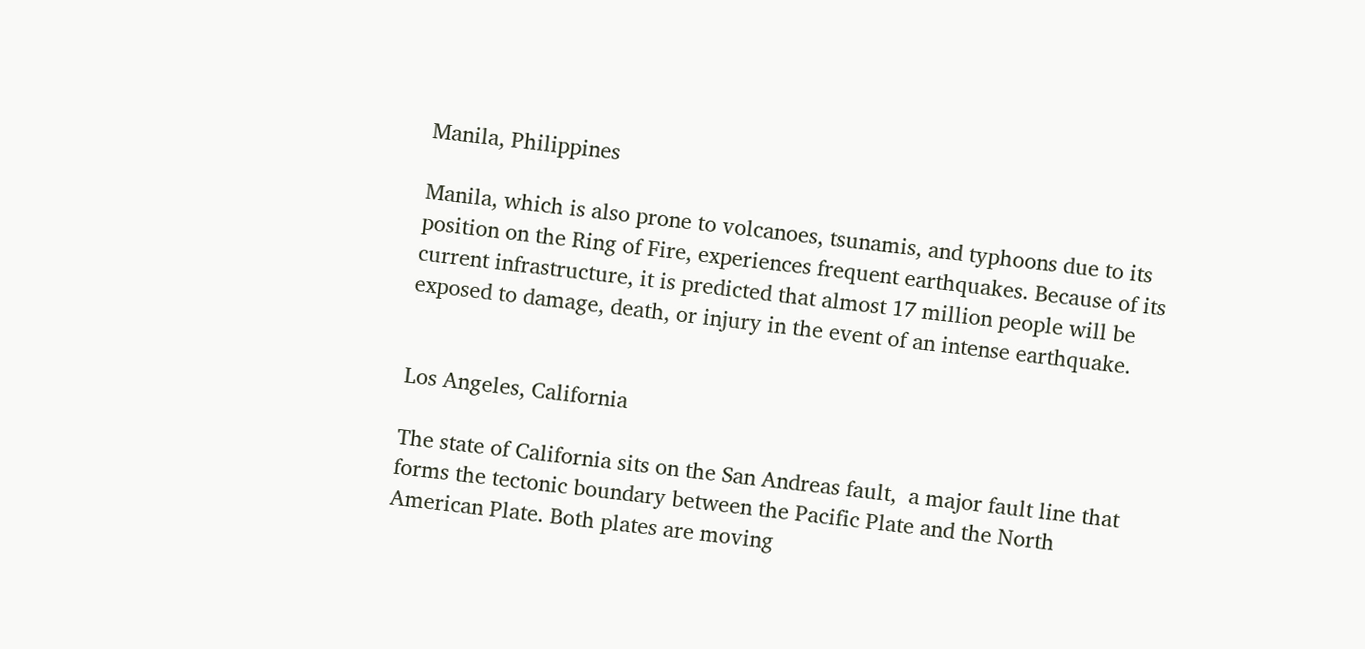Manila, Philippines

Manila, which is also prone to volcanoes, tsunamis, and typhoons due to its position on the Ring of Fire, experiences frequent earthquakes. Because of its current infrastructure, it is predicted that almost 17 million people will be exposed to damage, death, or injury in the event of an intense earthquake.


Los Angeles, California

The state of California sits on the San Andreas fault,  a major fault line that forms the tectonic boundary between the Pacific Plate and the North American Plate. Both plates are moving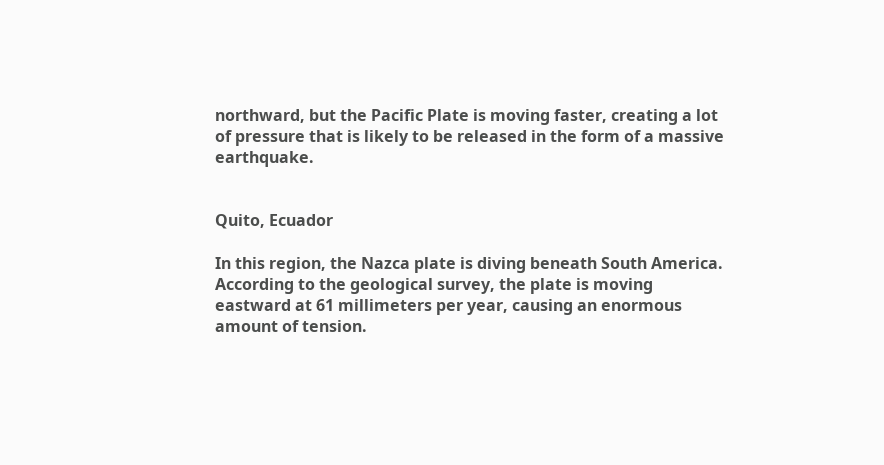northward, but the Pacific Plate is moving faster, creating a lot of pressure that is likely to be released in the form of a massive earthquake.


Quito, Ecuador

In this region, the Nazca plate is diving beneath South America. According to the geological survey, the plate is moving eastward at 61 millimeters per year, causing an enormous amount of tension.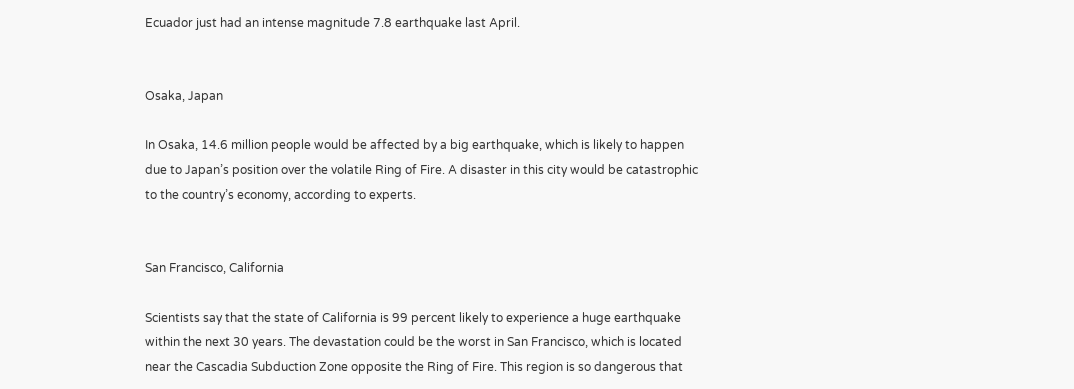Ecuador just had an intense magnitude 7.8 earthquake last April.


Osaka, Japan

In Osaka, 14.6 million people would be affected by a big earthquake, which is likely to happen due to Japan’s position over the volatile Ring of Fire. A disaster in this city would be catastrophic to the country’s economy, according to experts.


San Francisco, California

Scientists say that the state of California is 99 percent likely to experience a huge earthquake within the next 30 years. The devastation could be the worst in San Francisco, which is located near the Cascadia Subduction Zone opposite the Ring of Fire. This region is so dangerous that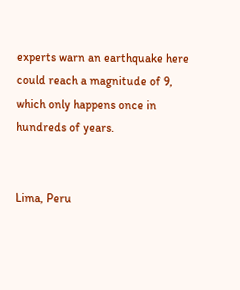experts warn an earthquake here could reach a magnitude of 9, which only happens once in hundreds of years.


Lima, Peru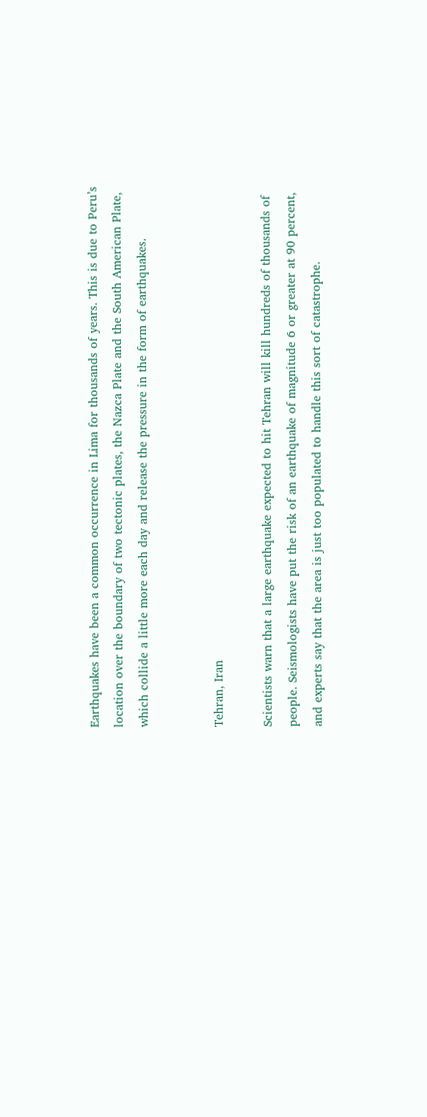Earthquakes have been a common occurrence in Lima for thousands of years. This is due to Peru’s location over the boundary of two tectonic plates, the Nazca Plate and the South American Plate, which collide a little more each day and release the pressure in the form of earthquakes.


Tehran, Iran

Scientists warn that a large earthquake expected to hit Tehran will kill hundreds of thousands of people. Seismologists have put the risk of an earthquake of magnitude 6 or greater at 90 percent, and experts say that the area is just too populated to handle this sort of catastrophe.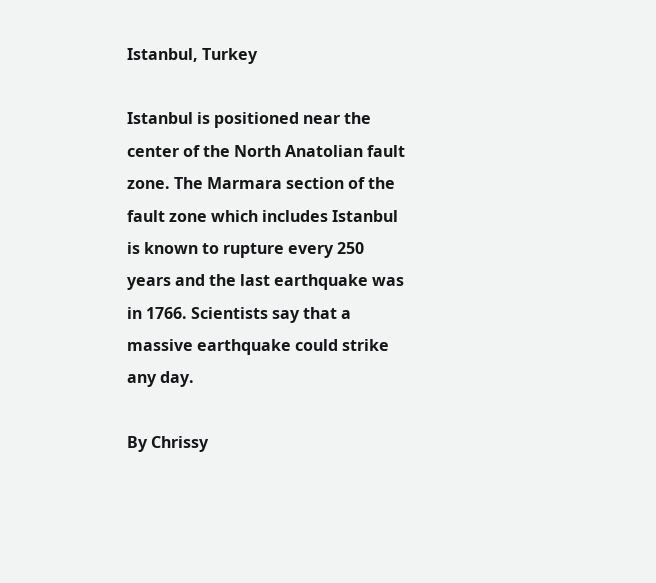Istanbul, Turkey

Istanbul is positioned near the center of the North Anatolian fault zone. The Marmara section of the fault zone which includes Istanbul is known to rupture every 250 years and the last earthquake was in 1766. Scientists say that a massive earthquake could strike any day.

By Chrissy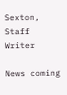Sexton, Staff Writer

News coming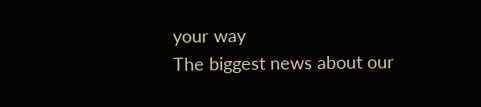your way
The biggest news about our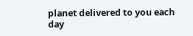planet delivered to you each day